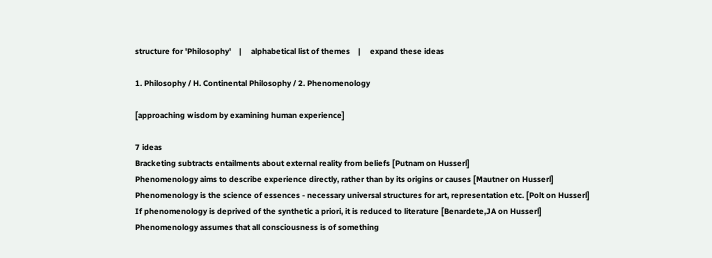structure for 'Philosophy'    |     alphabetical list of themes    |     expand these ideas

1. Philosophy / H. Continental Philosophy / 2. Phenomenology

[approaching wisdom by examining human experience]

7 ideas
Bracketing subtracts entailments about external reality from beliefs [Putnam on Husserl]
Phenomenology aims to describe experience directly, rather than by its origins or causes [Mautner on Husserl]
Phenomenology is the science of essences - necessary universal structures for art, representation etc. [Polt on Husserl]
If phenomenology is deprived of the synthetic a priori, it is reduced to literature [Benardete,JA on Husserl]
Phenomenology assumes that all consciousness is of something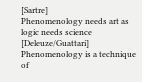[Sartre]
Phenomenology needs art as logic needs science [Deleuze/Guattari]
Phenomenology is a technique of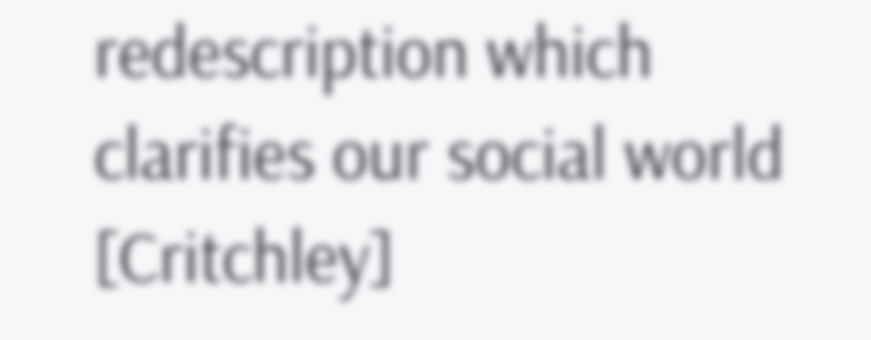redescription which clarifies our social world [Critchley]